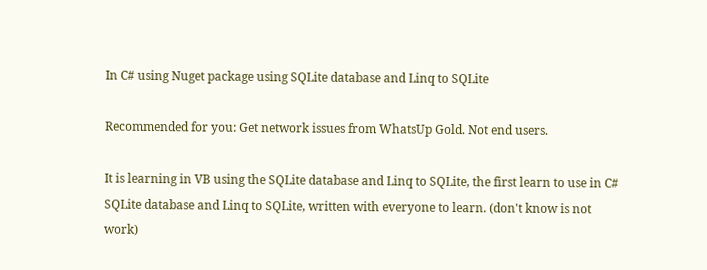In C# using Nuget package using SQLite database and Linq to SQLite

Recommended for you: Get network issues from WhatsUp Gold. Not end users.

It is learning in VB using the SQLite database and Linq to SQLite, the first learn to use in C# SQLite database and Linq to SQLite, written with everyone to learn. (don't know is not work)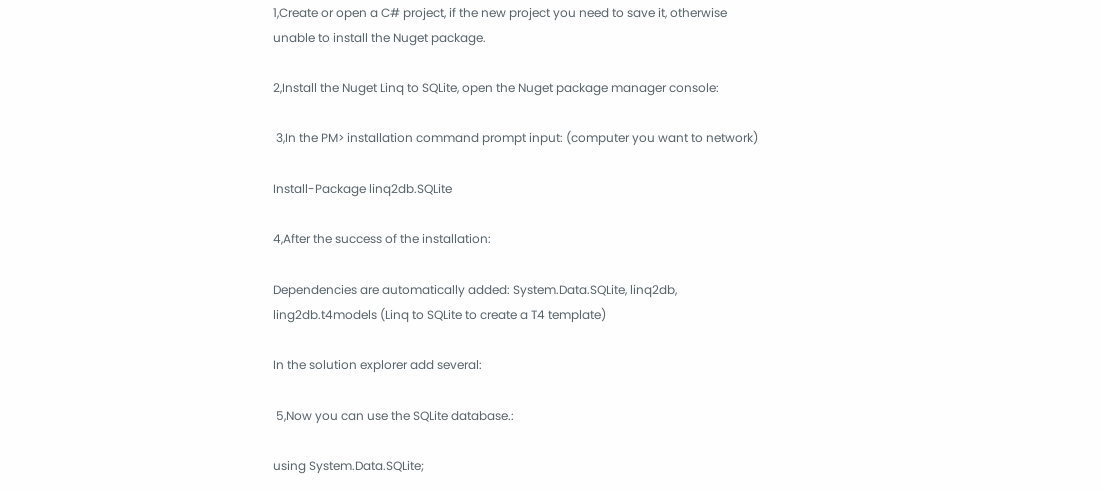1,Create or open a C# project, if the new project you need to save it, otherwise unable to install the Nuget package.

2,Install the Nuget Linq to SQLite, open the Nuget package manager console:

 3,In the PM> installation command prompt input: (computer you want to network)

Install-Package linq2db.SQLite

4,After the success of the installation:

Dependencies are automatically added: System.Data.SQLite, linq2db, ling2db.t4models (Linq to SQLite to create a T4 template)

In the solution explorer add several:

 5,Now you can use the SQLite database.:

using System.Data.SQLite;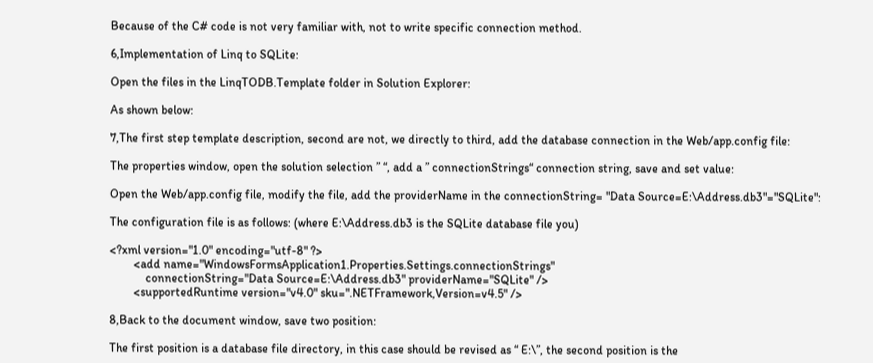Because of the C# code is not very familiar with, not to write specific connection method.

6,Implementation of Linq to SQLite:

Open the files in the LinqTODB.Template folder in Solution Explorer:

As shown below:

7,The first step template description, second are not, we directly to third, add the database connection in the Web/app.config file:

The properties window, open the solution selection ” “, add a ” connectionStrings“ connection string, save and set value:

Open the Web/app.config file, modify the file, add the providerName in the connectionString= "Data Source=E:\Address.db3"="SQLite":

The configuration file is as follows: (where E:\Address.db3 is the SQLite database file you)

<?xml version="1.0" encoding="utf-8" ?>
        <add name="WindowsFormsApplication1.Properties.Settings.connectionStrings"
            connectionString="Data Source=E:\Address.db3" providerName="SQLite" />
        <supportedRuntime version="v4.0" sku=".NETFramework,Version=v4.5" />

8,Back to the document window, save two position:

The first position is a database file directory, in this case should be revised as “ E:\”, the second position is the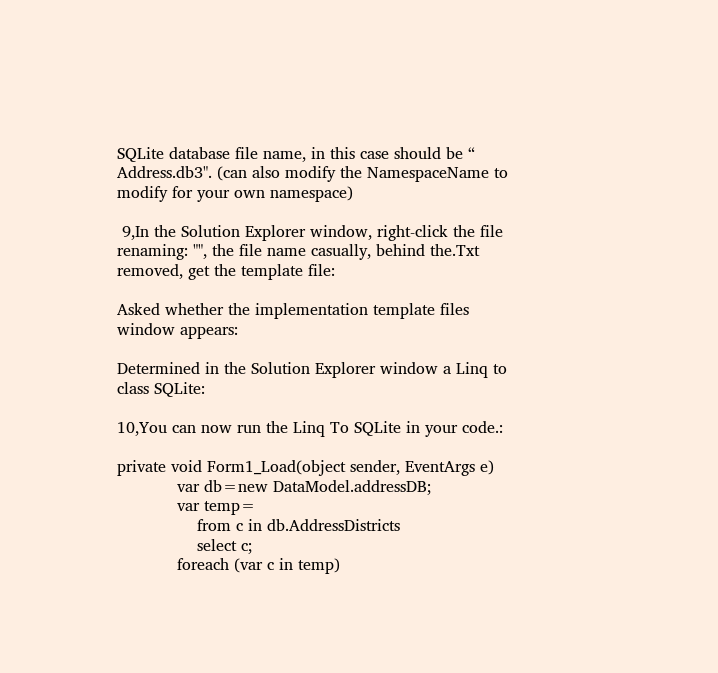SQLite database file name, in this case should be “ Address.db3". (can also modify the NamespaceName to modify for your own namespace)

 9,In the Solution Explorer window, right-click the file renaming: "", the file name casually, behind the.Txt removed, get the template file:

Asked whether the implementation template files window appears:

Determined in the Solution Explorer window a Linq to class SQLite:

10,You can now run the Linq To SQLite in your code.:

private void Form1_Load(object sender, EventArgs e)
            var db=new DataModel.addressDB;
            var temp=
                from c in db.AddressDistricts
                select c;
            foreach (var c in temp)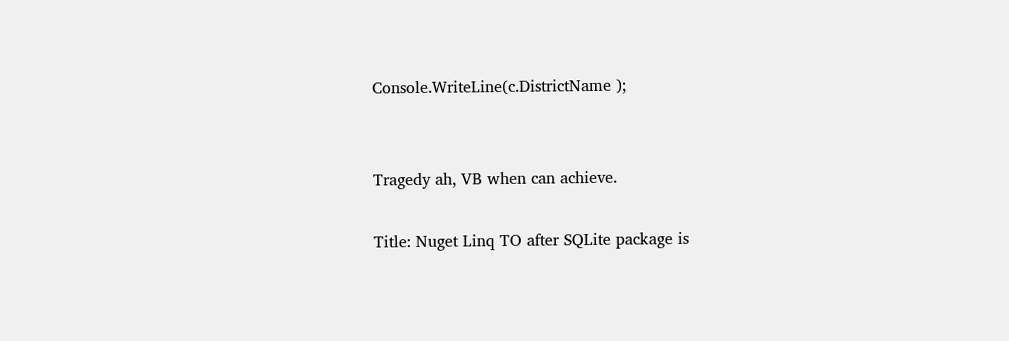Console.WriteLine(c.DistrictName );


Tragedy ah, VB when can achieve.

Title: Nuget Linq TO after SQLite package is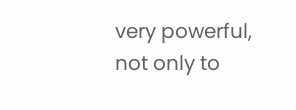very powerful, not only to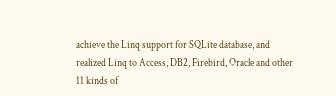achieve the Linq support for SQLite database, and realized Linq to Access, DB2, Firebird, Oracle and other 11 kinds of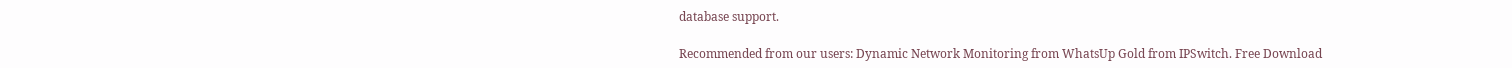database support.

Recommended from our users: Dynamic Network Monitoring from WhatsUp Gold from IPSwitch. Free Download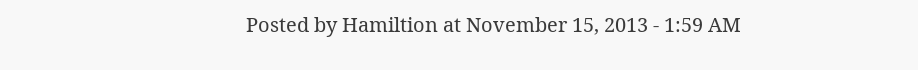Posted by Hamiltion at November 15, 2013 - 1:59 AM